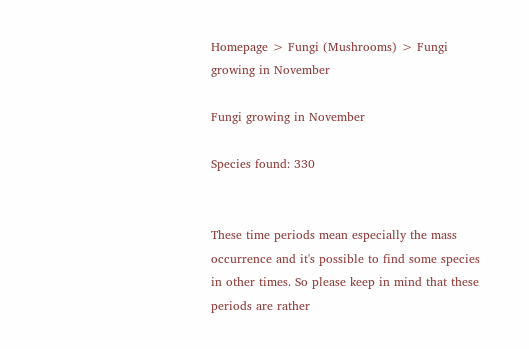Homepage > Fungi (Mushrooms) > Fungi growing in November

Fungi growing in November

Species found: 330


These time periods mean especially the mass occurrence and it's possible to find some species in other times. So please keep in mind that these periods are rather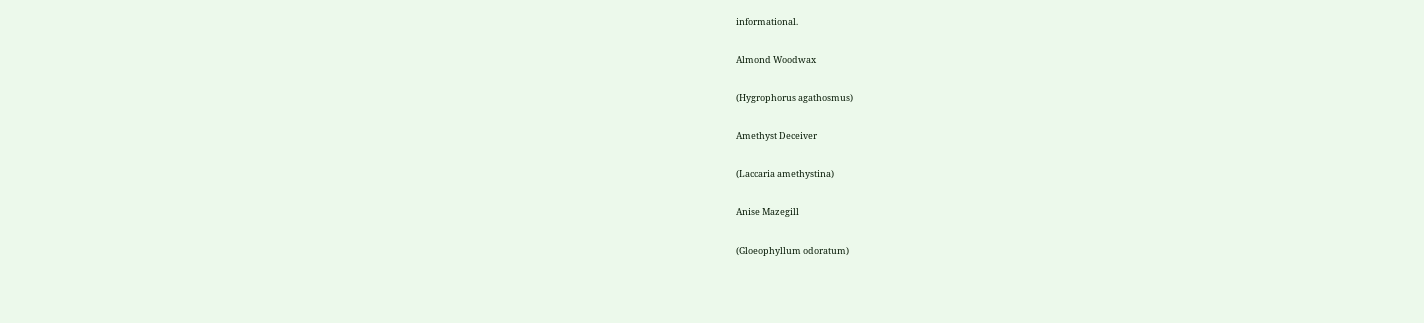informational.

Almond Woodwax

(Hygrophorus agathosmus)

Amethyst Deceiver

(Laccaria amethystina)

Anise Mazegill

(Gloeophyllum odoratum)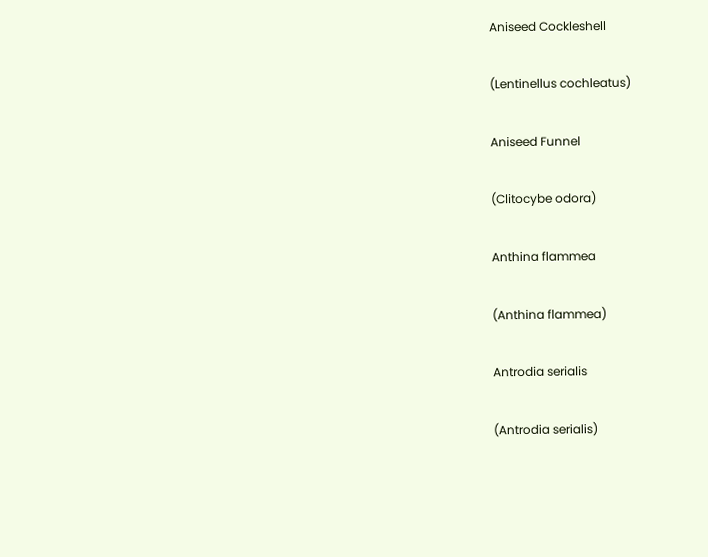Aniseed Cockleshell

(Lentinellus cochleatus)

Aniseed Funnel

(Clitocybe odora)

Anthina flammea

(Anthina flammea)

Antrodia serialis

(Antrodia serialis)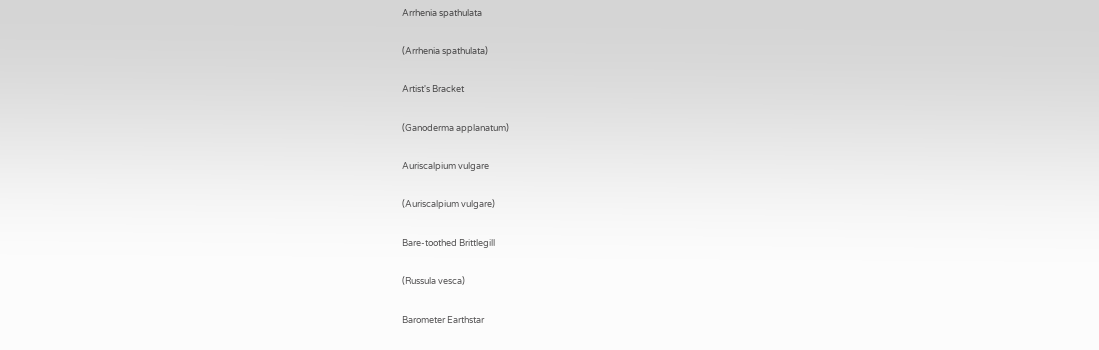Arrhenia spathulata

(Arrhenia spathulata)

Artist's Bracket

(Ganoderma applanatum)

Auriscalpium vulgare

(Auriscalpium vulgare)

Bare-toothed Brittlegill

(Russula vesca)

Barometer Earthstar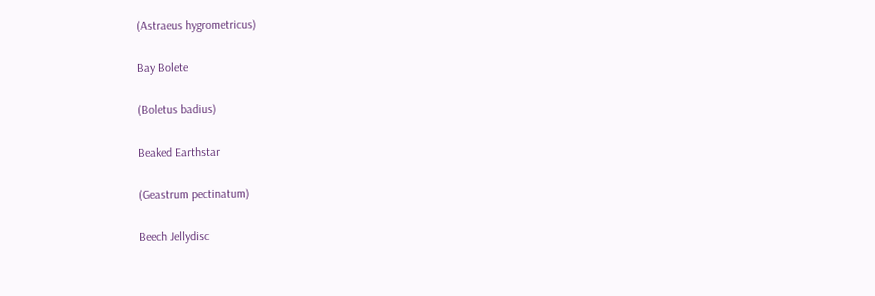(Astraeus hygrometricus)

Bay Bolete

(Boletus badius)

Beaked Earthstar

(Geastrum pectinatum)

Beech Jellydisc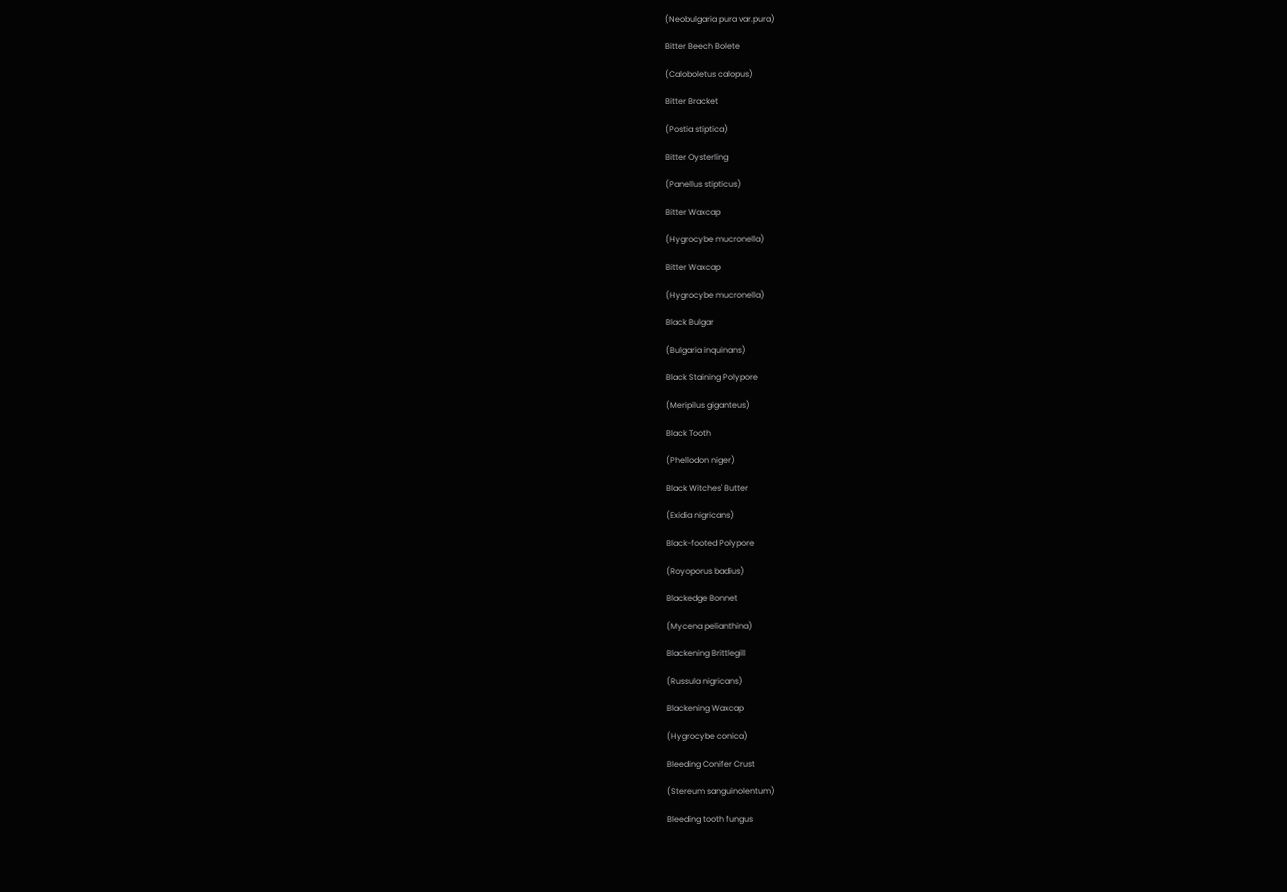(Neobulgaria pura var.pura)

Bitter Beech Bolete

(Caloboletus calopus)

Bitter Bracket

(Postia stiptica)

Bitter Oysterling

(Panellus stipticus)

Bitter Waxcap

(Hygrocybe mucronella)

Bitter Waxcap

(Hygrocybe mucronella)

Black Bulgar

(Bulgaria inquinans)

Black Staining Polypore

(Meripilus giganteus)

Black Tooth

(Phellodon niger)

Black Witches' Butter

(Exidia nigricans)

Black-footed Polypore

(Royoporus badius)

Blackedge Bonnet

(Mycena pelianthina)

Blackening Brittlegill

(Russula nigricans)

Blackening Waxcap

(Hygrocybe conica)

Bleeding Conifer Crust

(Stereum sanguinolentum)

Bleeding tooth fungus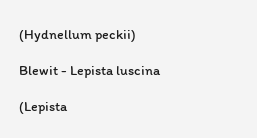(Hydnellum peckii)

Blewit - Lepista luscina

(Lepista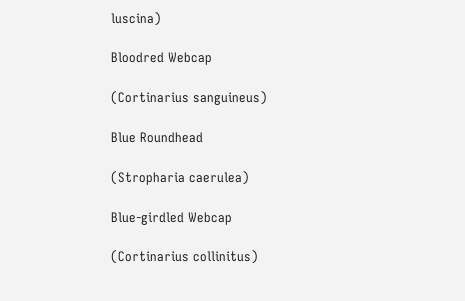luscina)

Bloodred Webcap

(Cortinarius sanguineus)

Blue Roundhead

(Stropharia caerulea)

Blue-girdled Webcap

(Cortinarius collinitus)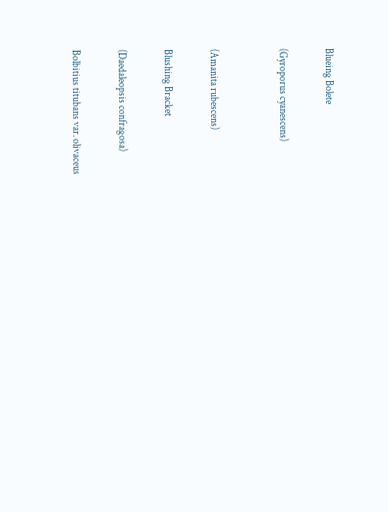Blueing Bolete

(Gyroporus cyanescens)


(Amanita rubescens)

Blushing Bracket

(Daedaleopsis confragosa)

Bolbitius titubans var. olivaceus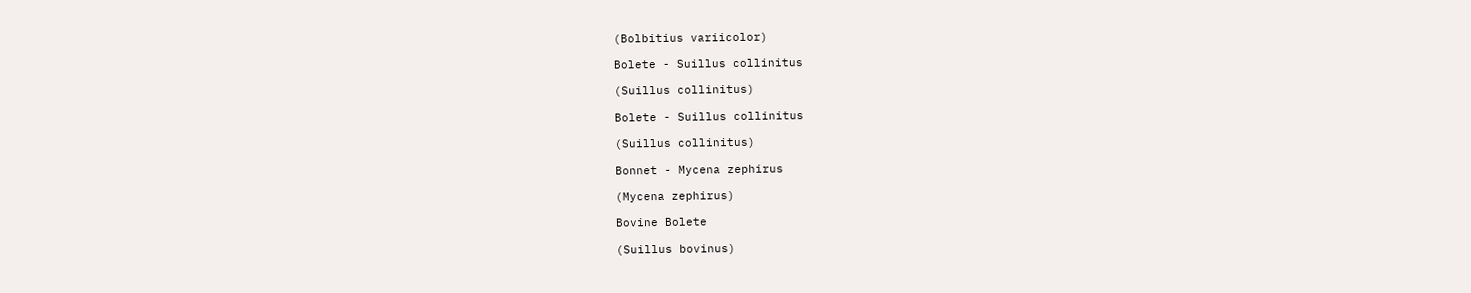(Bolbitius variicolor)

Bolete - Suillus collinitus

(Suillus collinitus)

Bolete - Suillus collinitus

(Suillus collinitus)

Bonnet - Mycena zephirus

(Mycena zephirus)

Bovine Bolete

(Suillus bovinus)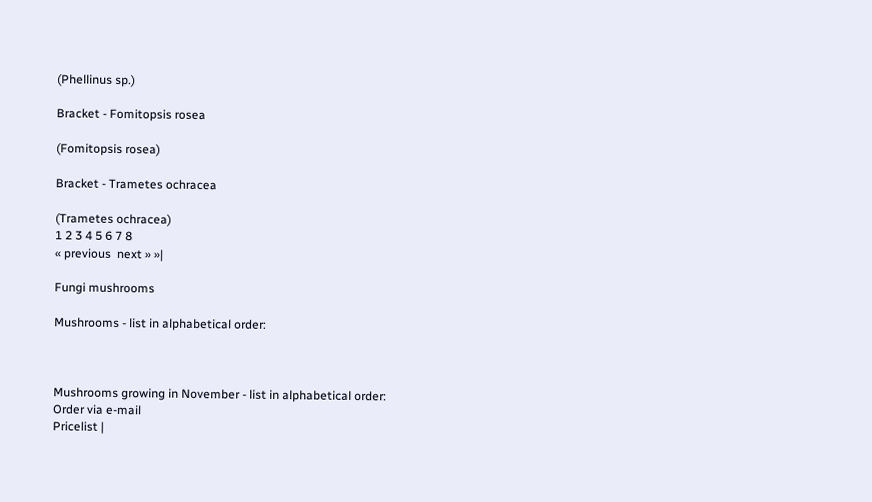(Phellinus sp.)

Bracket - Fomitopsis rosea

(Fomitopsis rosea)

Bracket - Trametes ochracea

(Trametes ochracea)
1 2 3 4 5 6 7 8
« previous  next » »|

Fungi mushrooms

Mushrooms - list in alphabetical order:



Mushrooms growing in November - list in alphabetical order:
Order via e-mail
Pricelist |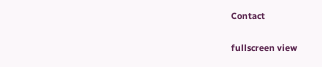Contact

fullscreen view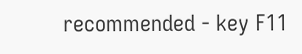recommended - key F11